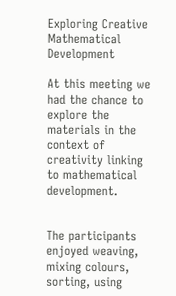Exploring Creative Mathematical Development

At this meeting we had the chance to explore the materials in the context of creativity linking to mathematical development.


The participants enjoyed weaving, mixing colours, sorting, using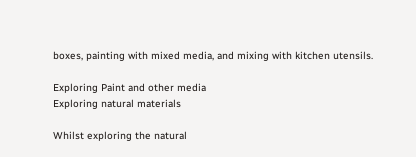boxes, painting with mixed media, and mixing with kitchen utensils.

Exploring Paint and other media
Exploring natural materials

Whilst exploring the natural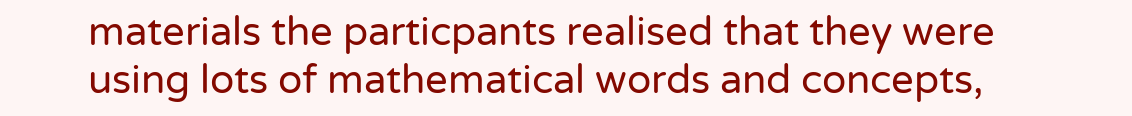materials the particpants realised that they were using lots of mathematical words and concepts,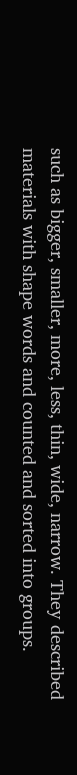such as bigger, smaller, more, less, thin, wide, narrow. They described materials with shape words and counted and sorted into groups.